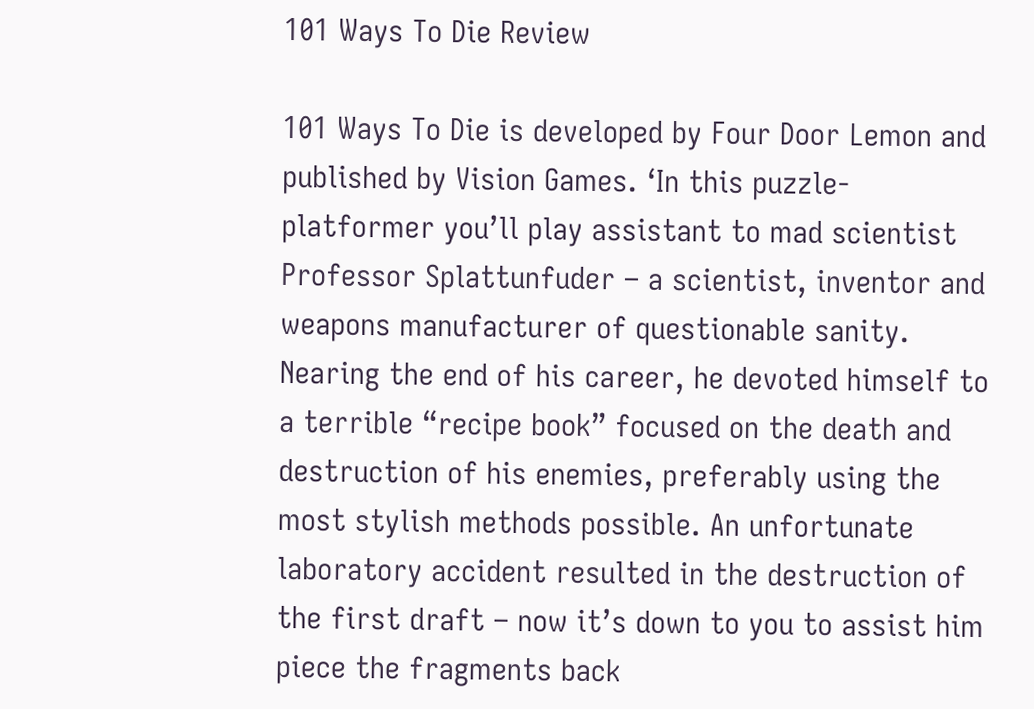101 Ways To Die Review

101 Ways To Die is developed by Four Door Lemon and published by Vision Games. ‘In this puzzle-platformer you’ll play assistant to mad scientist Professor Splattunfuder – a scientist, inventor and weapons manufacturer of questionable sanity. Nearing the end of his career, he devoted himself to a terrible “recipe book” focused on the death and destruction of his enemies, preferably using the most stylish methods possible. An unfortunate laboratory accident resulted in the destruction of the first draft – now it’s down to you to assist him piece the fragments back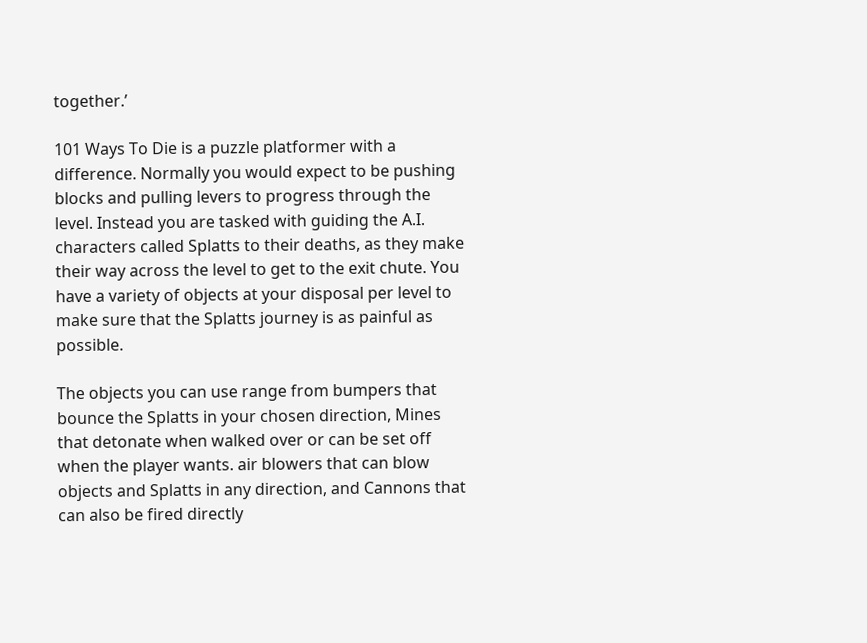together.’

101 Ways To Die is a puzzle platformer with a difference. Normally you would expect to be pushing blocks and pulling levers to progress through the level. Instead you are tasked with guiding the A.I. characters called Splatts to their deaths, as they make their way across the level to get to the exit chute. You have a variety of objects at your disposal per level to make sure that the Splatts journey is as painful as possible.

The objects you can use range from bumpers that bounce the Splatts in your chosen direction, Mines that detonate when walked over or can be set off when the player wants. air blowers that can blow objects and Splatts in any direction, and Cannons that can also be fired directly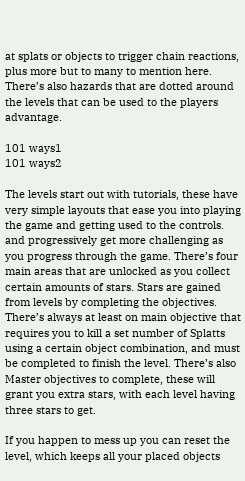at splats or objects to trigger chain reactions, plus more but to many to mention here. There’s also hazards that are dotted around the levels that can be used to the players advantage.

101 ways1
101 ways2

The levels start out with tutorials, these have very simple layouts that ease you into playing the game and getting used to the controls. and progressively get more challenging as you progress through the game. There’s four main areas that are unlocked as you collect certain amounts of stars. Stars are gained from levels by completing the objectives. There’s always at least on main objective that requires you to kill a set number of Splatts using a certain object combination, and must be completed to finish the level. There’s also Master objectives to complete, these will grant you extra stars, with each level having three stars to get.

If you happen to mess up you can reset the level, which keeps all your placed objects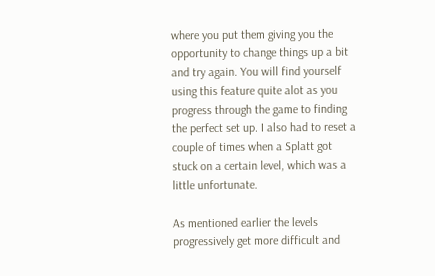where you put them giving you the opportunity to change things up a bit and try again. You will find yourself using this feature quite alot as you progress through the game to finding the perfect set up. I also had to reset a couple of times when a Splatt got stuck on a certain level, which was a little unfortunate.

As mentioned earlier the levels progressively get more difficult and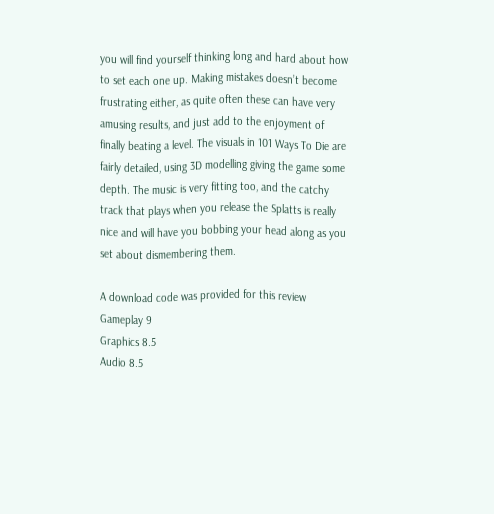you will find yourself thinking long and hard about how to set each one up. Making mistakes doesn’t become frustrating either, as quite often these can have very amusing results, and just add to the enjoyment of finally beating a level. The visuals in 101 Ways To Die are fairly detailed, using 3D modelling giving the game some depth. The music is very fitting too, and the catchy track that plays when you release the Splatts is really nice and will have you bobbing your head along as you set about dismembering them.

A download code was provided for this review
Gameplay 9
Graphics 8.5
Audio 8.5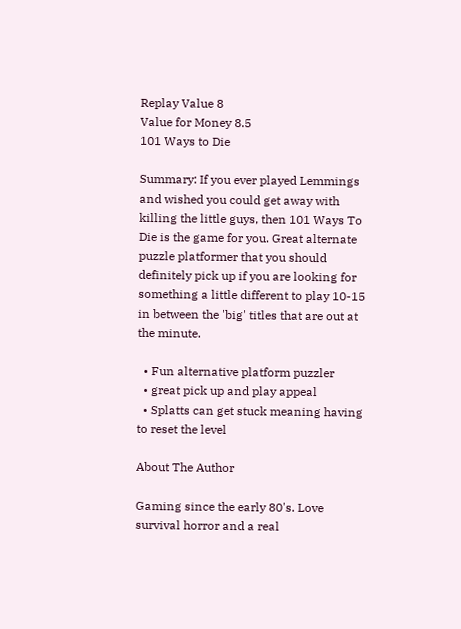Replay Value 8
Value for Money 8.5
101 Ways to Die

Summary: If you ever played Lemmings and wished you could get away with killing the little guys, then 101 Ways To Die is the game for you. Great alternate puzzle platformer that you should definitely pick up if you are looking for something a little different to play 10-15 in between the 'big' titles that are out at the minute.

  • Fun alternative platform puzzler
  • great pick up and play appeal
  • Splatts can get stuck meaning having to reset the level

About The Author

Gaming since the early 80's. Love survival horror and a real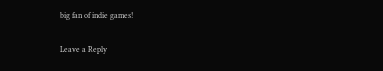big fan of indie games!

Leave a Reply